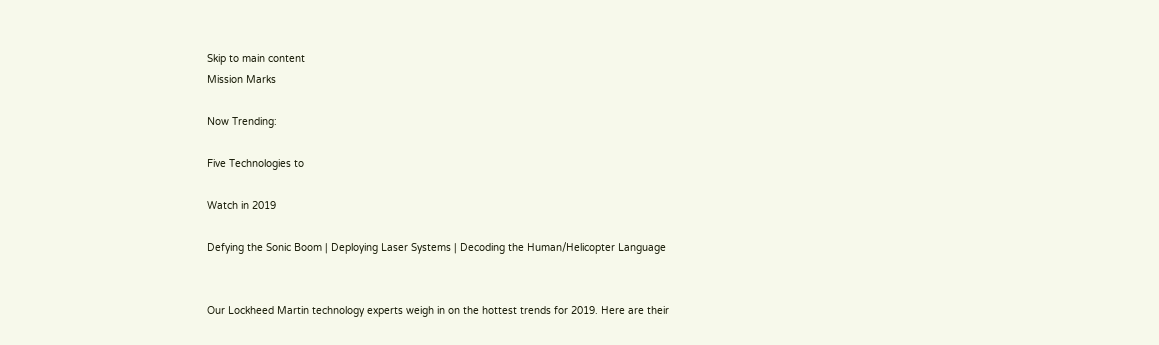Skip to main content
Mission Marks

Now Trending:

Five Technologies to

Watch in 2019

Defying the Sonic Boom | Deploying Laser Systems | Decoding the Human/Helicopter Language


Our Lockheed Martin technology experts weigh in on the hottest trends for 2019. Here are their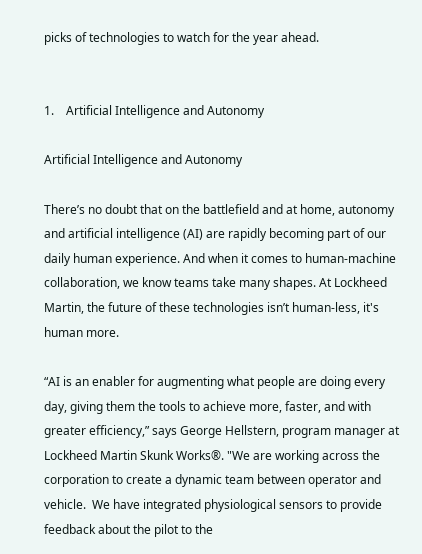picks of technologies to watch for the year ahead.


1.    Artificial Intelligence and Autonomy

Artificial Intelligence and Autonomy

There’s no doubt that on the battlefield and at home, autonomy and artificial intelligence (AI) are rapidly becoming part of our daily human experience. And when it comes to human-machine collaboration, we know teams take many shapes. At Lockheed Martin, the future of these technologies isn’t human-less, it's human more.

“AI is an enabler for augmenting what people are doing every day, giving them the tools to achieve more, faster, and with greater efficiency,” says George Hellstern, program manager at Lockheed Martin Skunk Works®. "We are working across the corporation to create a dynamic team between operator and vehicle.  We have integrated physiological sensors to provide feedback about the pilot to the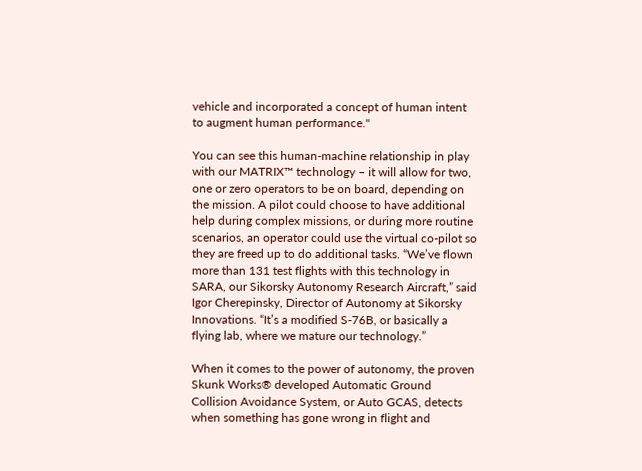vehicle and incorporated a concept of human intent to augment human performance."

You can see this human-machine relationship in play with our MATRIX™ technology – it will allow for two, one or zero operators to be on board, depending on the mission. A pilot could choose to have additional help during complex missions, or during more routine scenarios, an operator could use the virtual co-pilot so they are freed up to do additional tasks. “We’ve flown more than 131 test flights with this technology in SARA, our Sikorsky Autonomy Research Aircraft,” said Igor Cherepinsky, Director of Autonomy at Sikorsky Innovations. “It’s a modified S-76B, or basically a flying lab, where we mature our technology.”

When it comes to the power of autonomy, the proven Skunk Works® developed Automatic Ground Collision Avoidance System, or Auto GCAS, detects when something has gone wrong in flight and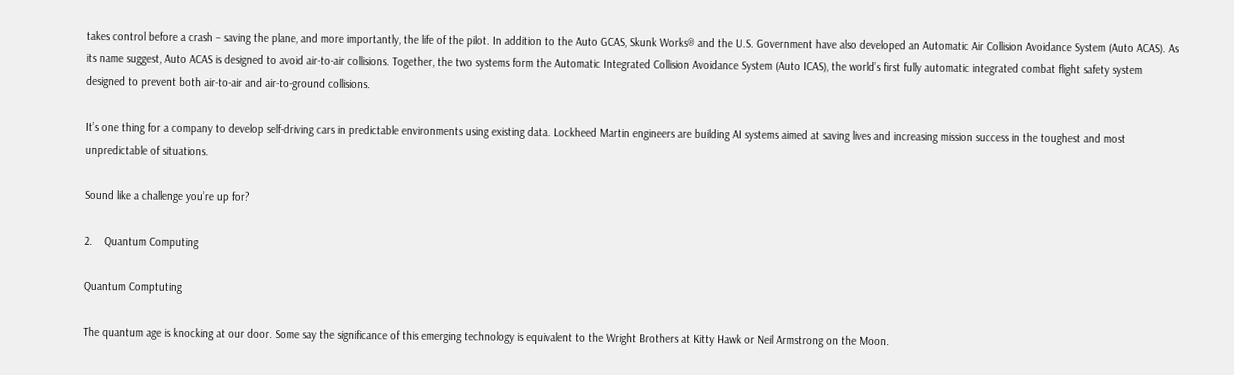takes control before a crash – saving the plane, and more importantly, the life of the pilot. In addition to the Auto GCAS, Skunk Works® and the U.S. Government have also developed an Automatic Air Collision Avoidance System (Auto ACAS). As its name suggest, Auto ACAS is designed to avoid air-to-air collisions. Together, the two systems form the Automatic Integrated Collision Avoidance System (Auto ICAS), the world’s first fully automatic integrated combat flight safety system designed to prevent both air-to-air and air-to-ground collisions.

It’s one thing for a company to develop self-driving cars in predictable environments using existing data. Lockheed Martin engineers are building AI systems aimed at saving lives and increasing mission success in the toughest and most unpredictable of situations.

Sound like a challenge you’re up for?

2.    Quantum Computing

Quantum Comptuting

The quantum age is knocking at our door. Some say the significance of this emerging technology is equivalent to the Wright Brothers at Kitty Hawk or Neil Armstrong on the Moon.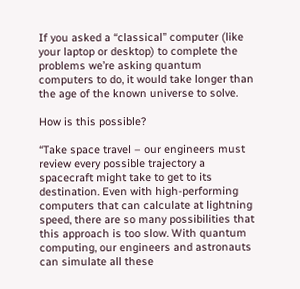If you asked a “classical” computer (like your laptop or desktop) to complete the problems we’re asking quantum computers to do, it would take longer than the age of the known universe to solve.

How is this possible?

“Take space travel – our engineers must review every possible trajectory a spacecraft might take to get to its destination. Even with high-performing computers that can calculate at lightning speed, there are so many possibilities that this approach is too slow. With quantum computing, our engineers and astronauts can simulate all these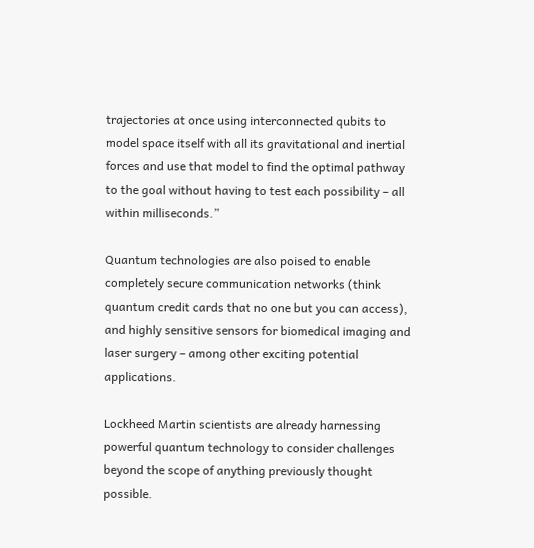trajectories at once using interconnected qubits to model space itself with all its gravitational and inertial forces and use that model to find the optimal pathway to the goal without having to test each possibility – all within milliseconds.”

Quantum technologies are also poised to enable completely secure communication networks (think quantum credit cards that no one but you can access), and highly sensitive sensors for biomedical imaging and laser surgery – among other exciting potential applications.

Lockheed Martin scientists are already harnessing powerful quantum technology to consider challenges beyond the scope of anything previously thought possible.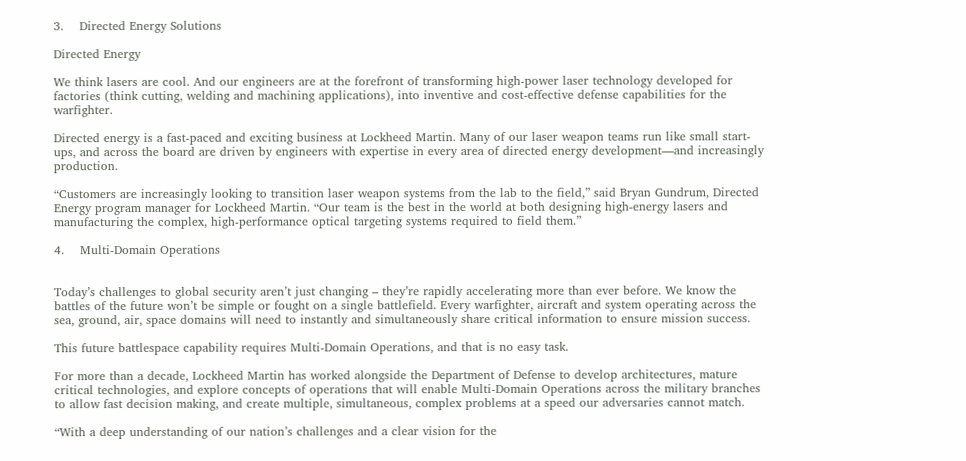3.    Directed Energy Solutions

Directed Energy

We think lasers are cool. And our engineers are at the forefront of transforming high-power laser technology developed for factories (think cutting, welding and machining applications), into inventive and cost-effective defense capabilities for the warfighter.

Directed energy is a fast-paced and exciting business at Lockheed Martin. Many of our laser weapon teams run like small start-ups, and across the board are driven by engineers with expertise in every area of directed energy development—and increasingly production.

“Customers are increasingly looking to transition laser weapon systems from the lab to the field,” said Bryan Gundrum, Directed Energy program manager for Lockheed Martin. “Our team is the best in the world at both designing high-energy lasers and manufacturing the complex, high-performance optical targeting systems required to field them.”

4.    Multi-Domain Operations


Today’s challenges to global security aren’t just changing – they’re rapidly accelerating more than ever before. We know the battles of the future won’t be simple or fought on a single battlefield. Every warfighter, aircraft and system operating across the sea, ground, air, space domains will need to instantly and simultaneously share critical information to ensure mission success.

This future battlespace capability requires Multi-Domain Operations, and that is no easy task.

For more than a decade, Lockheed Martin has worked alongside the Department of Defense to develop architectures, mature critical technologies, and explore concepts of operations that will enable Multi-Domain Operations across the military branches to allow fast decision making, and create multiple, simultaneous, complex problems at a speed our adversaries cannot match.

“With a deep understanding of our nation’s challenges and a clear vision for the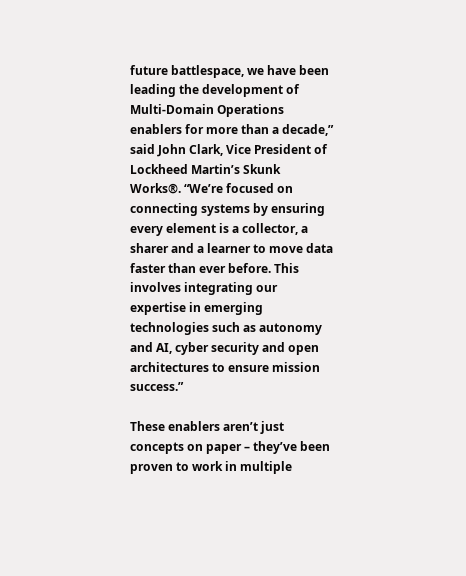future battlespace, we have been leading the development of Multi-Domain Operations enablers for more than a decade,” said John Clark, Vice President of Lockheed Martin’s Skunk Works®. “We’re focused on connecting systems by ensuring every element is a collector, a sharer and a learner to move data faster than ever before. This involves integrating our expertise in emerging technologies such as autonomy and AI, cyber security and open architectures to ensure mission success.”

These enablers aren’t just concepts on paper – they’ve been proven to work in multiple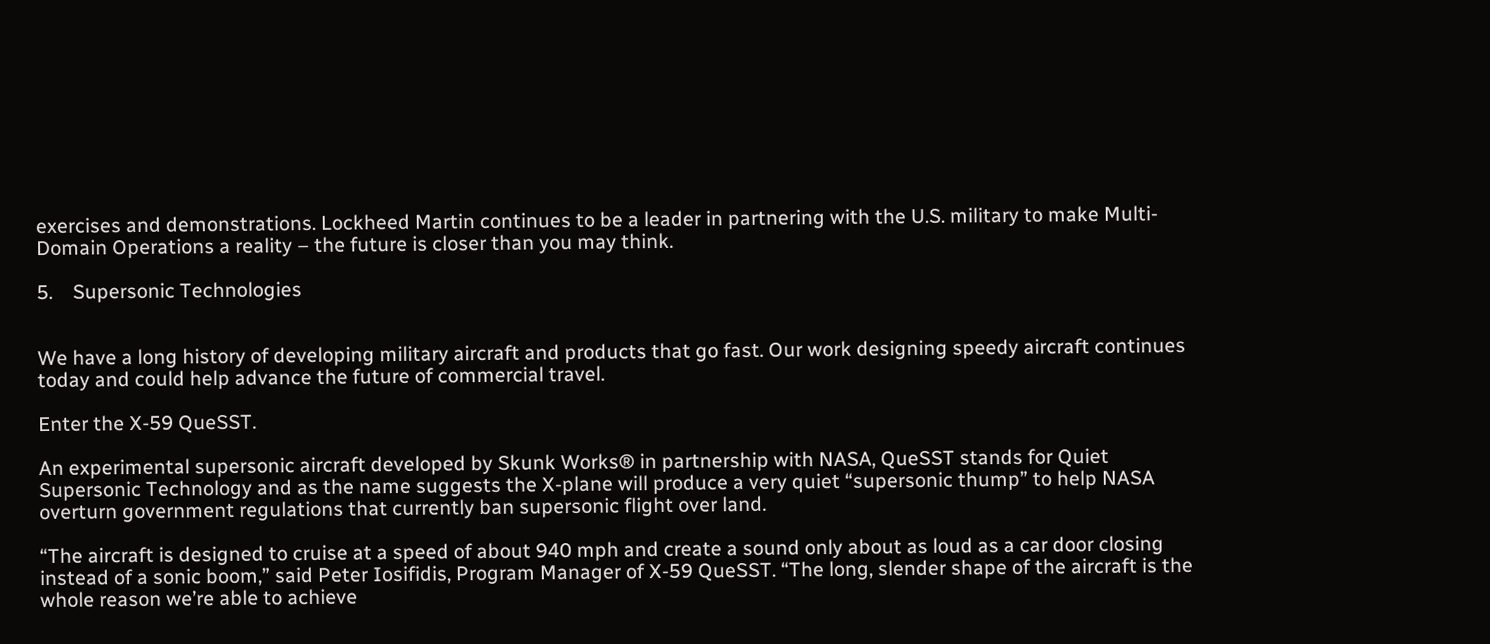exercises and demonstrations. Lockheed Martin continues to be a leader in partnering with the U.S. military to make Multi-Domain Operations a reality – the future is closer than you may think.

5.    Supersonic Technologies


We have a long history of developing military aircraft and products that go fast. Our work designing speedy aircraft continues today and could help advance the future of commercial travel.

Enter the X-59 QueSST.

An experimental supersonic aircraft developed by Skunk Works® in partnership with NASA, QueSST stands for Quiet Supersonic Technology and as the name suggests the X-plane will produce a very quiet “supersonic thump” to help NASA overturn government regulations that currently ban supersonic flight over land.

“The aircraft is designed to cruise at a speed of about 940 mph and create a sound only about as loud as a car door closing instead of a sonic boom,” said Peter Iosifidis, Program Manager of X-59 QueSST. “The long, slender shape of the aircraft is the whole reason we’re able to achieve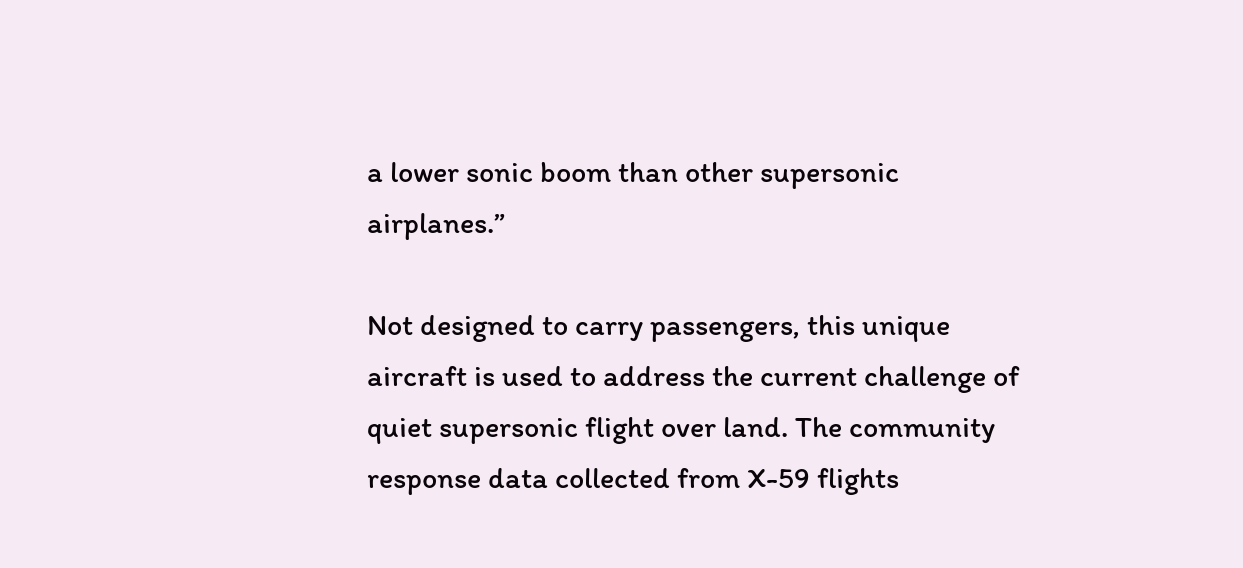a lower sonic boom than other supersonic airplanes.”

Not designed to carry passengers, this unique aircraft is used to address the current challenge of quiet supersonic flight over land. The community response data collected from X-59 flights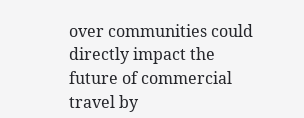over communities could directly impact the future of commercial travel by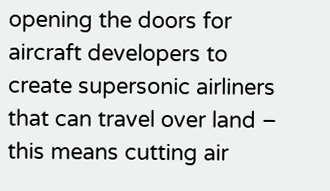opening the doors for aircraft developers to create supersonic airliners that can travel over land – this means cutting air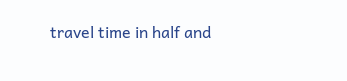travel time in half and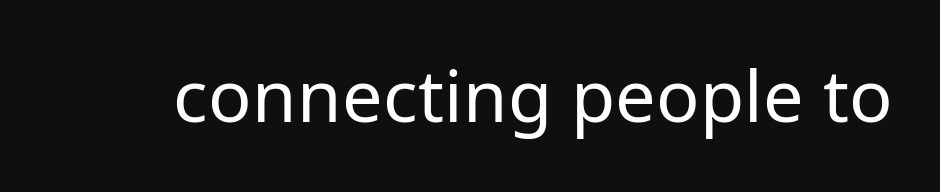connecting people to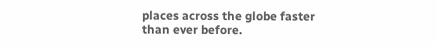places across the globe faster than ever before.